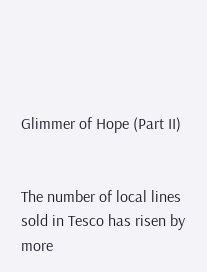Glimmer of Hope (Part II)


The number of local lines sold in Tesco has risen by more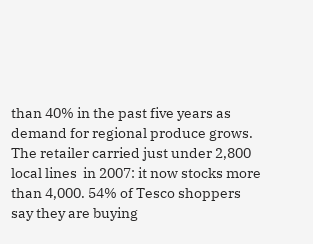than 40% in the past five years as demand for regional produce grows. The retailer carried just under 2,800 local lines  in 2007: it now stocks more than 4,000. 54% of Tesco shoppers say they are buying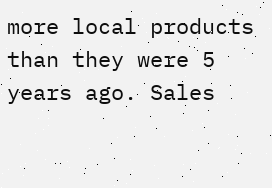more local products than they were 5 years ago. Sales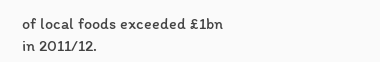of local foods exceeded £1bn in 2011/12.